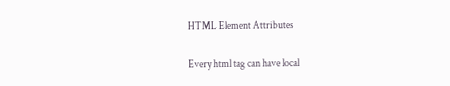HTML Element Attributes

Every html tag can have local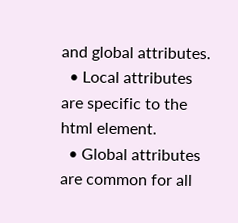and global attributes.
  • Local attributes are specific to the html element.
  • Global attributes are common for all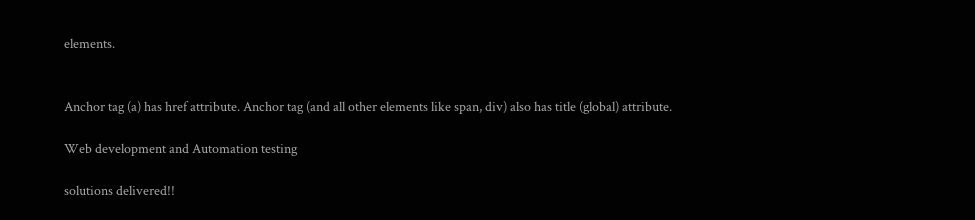elements.


Anchor tag (a) has href attribute. Anchor tag (and all other elements like span, div) also has title (global) attribute.

Web development and Automation testing

solutions delivered!!